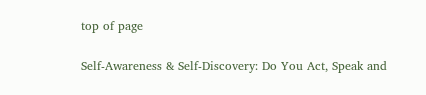top of page

Self-Awareness & Self-Discovery: Do You Act, Speak and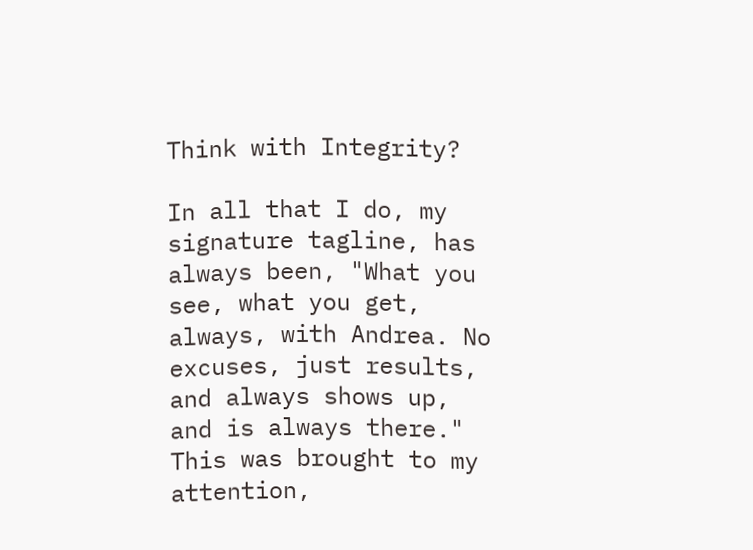Think with Integrity?

In all that I do, my signature tagline, has always been, "What you see, what you get, always, with Andrea. No excuses, just results, and always shows up, and is always there." This was brought to my attention,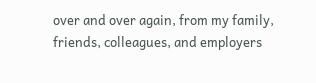over and over again, from my family, friends, colleagues, and employers